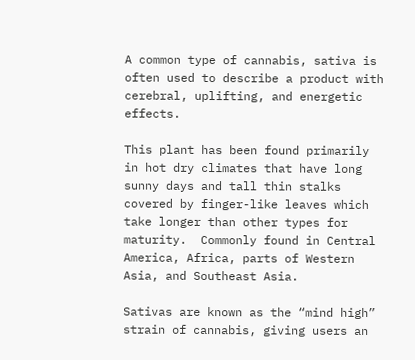A common type of cannabis, sativa is often used to describe a product with cerebral, uplifting, and energetic effects.

This plant has been found primarily in hot dry climates that have long sunny days and tall thin stalks covered by finger-like leaves which take longer than other types for maturity.  Commonly found in Central America, Africa, parts of Western Asia, and Southeast Asia.

Sativas are known as the “mind high” strain of cannabis, giving users an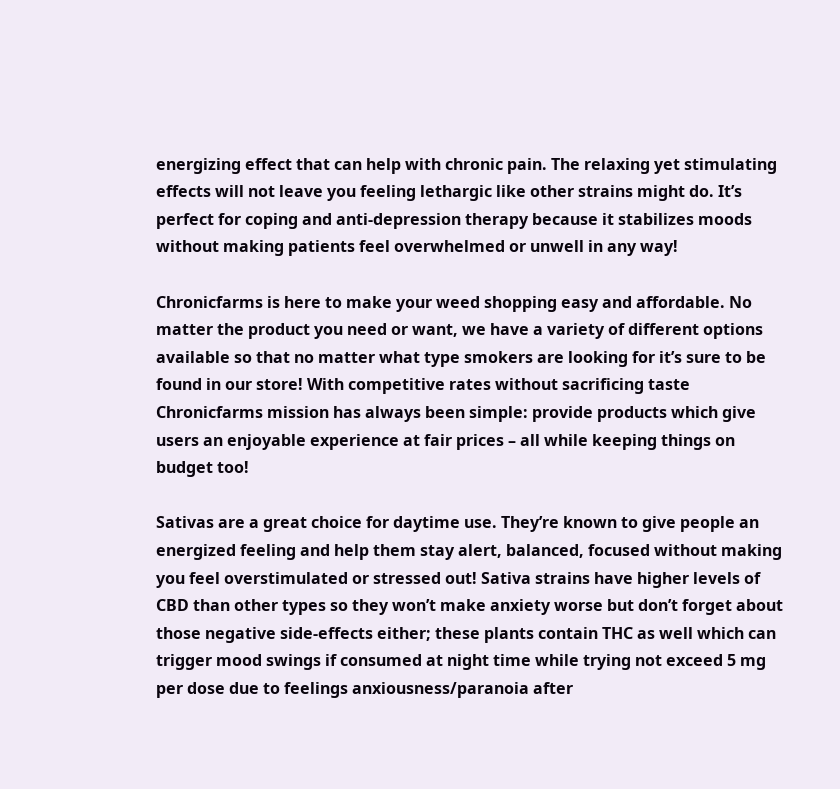energizing effect that can help with chronic pain. The relaxing yet stimulating effects will not leave you feeling lethargic like other strains might do. It’s perfect for coping and anti-depression therapy because it stabilizes moods without making patients feel overwhelmed or unwell in any way!

Chronicfarms is here to make your weed shopping easy and affordable. No matter the product you need or want, we have a variety of different options available so that no matter what type smokers are looking for it’s sure to be found in our store! With competitive rates without sacrificing taste Chronicfarms mission has always been simple: provide products which give users an enjoyable experience at fair prices – all while keeping things on budget too!

Sativas are a great choice for daytime use. They’re known to give people an energized feeling and help them stay alert, balanced, focused without making you feel overstimulated or stressed out! Sativa strains have higher levels of CBD than other types so they won’t make anxiety worse but don’t forget about those negative side-effects either; these plants contain THC as well which can trigger mood swings if consumed at night time while trying not exceed 5 mg per dose due to feelings anxiousness/paranoia after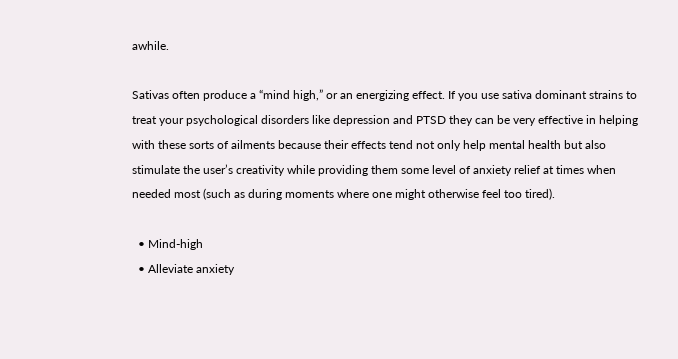awhile.

Sativas often produce a “mind high,” or an energizing effect. If you use sativa dominant strains to treat your psychological disorders like depression and PTSD they can be very effective in helping with these sorts of ailments because their effects tend not only help mental health but also stimulate the user’s creativity while providing them some level of anxiety relief at times when needed most (such as during moments where one might otherwise feel too tired).

  • Mind-high
  • Alleviate anxiety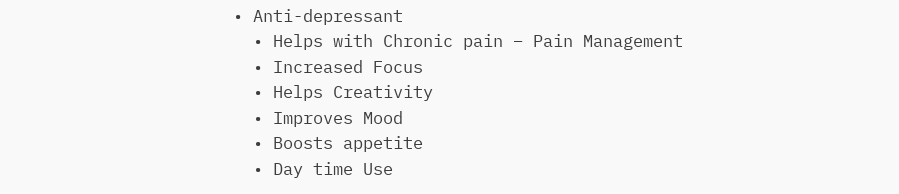• Anti-depressant
  • Helps with Chronic pain – Pain Management
  • Increased Focus
  • Helps Creativity
  • Improves Mood
  • Boosts appetite
  • Day time Use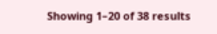Showing 1–20 of 38 results